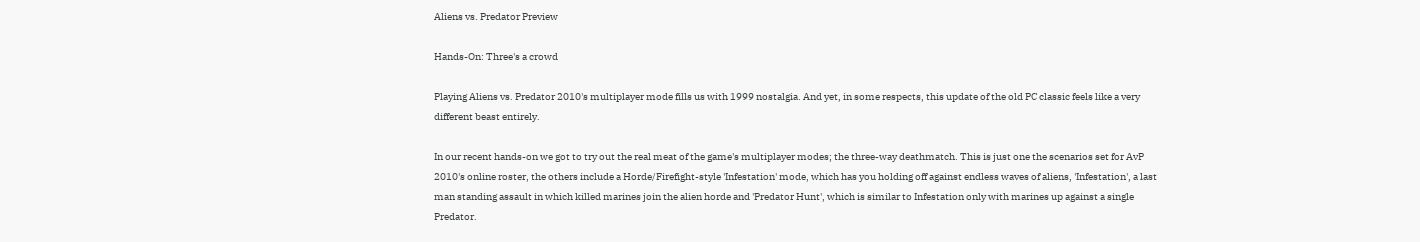Aliens vs. Predator Preview

Hands-On: Three's a crowd

Playing Aliens vs. Predator 2010's multiplayer mode fills us with 1999 nostalgia. And yet, in some respects, this update of the old PC classic feels like a very different beast entirely.

In our recent hands-on we got to try out the real meat of the game's multiplayer modes; the three-way deathmatch. This is just one the scenarios set for AvP 2010's online roster, the others include a Horde/Firefight-style 'Infestation' mode, which has you holding off against endless waves of aliens, 'Infestation', a last man standing assault in which killed marines join the alien horde and 'Predator Hunt', which is similar to Infestation only with marines up against a single Predator.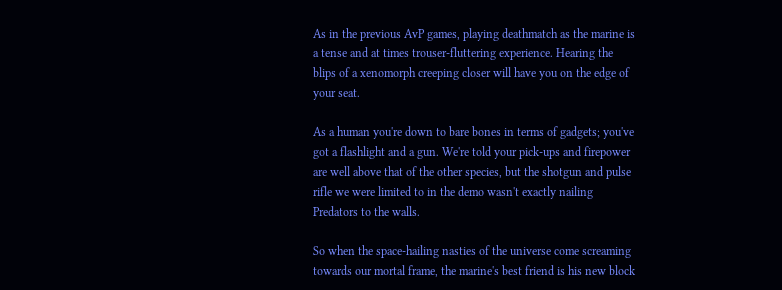As in the previous AvP games, playing deathmatch as the marine is a tense and at times trouser-fluttering experience. Hearing the blips of a xenomorph creeping closer will have you on the edge of your seat.

As a human you're down to bare bones in terms of gadgets; you've got a flashlight and a gun. We're told your pick-ups and firepower are well above that of the other species, but the shotgun and pulse rifle we were limited to in the demo wasn't exactly nailing Predators to the walls.

So when the space-hailing nasties of the universe come screaming towards our mortal frame, the marine's best friend is his new block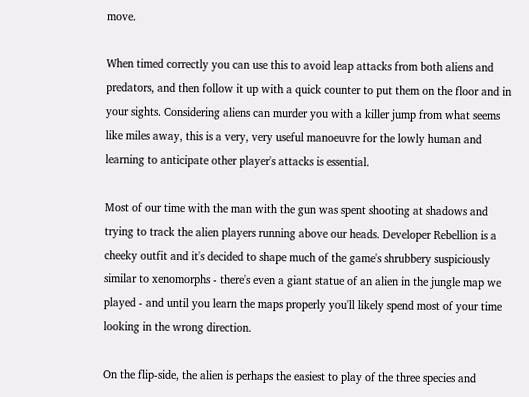move.

When timed correctly you can use this to avoid leap attacks from both aliens and predators, and then follow it up with a quick counter to put them on the floor and in your sights. Considering aliens can murder you with a killer jump from what seems like miles away, this is a very, very useful manoeuvre for the lowly human and learning to anticipate other player's attacks is essential.

Most of our time with the man with the gun was spent shooting at shadows and trying to track the alien players running above our heads. Developer Rebellion is a cheeky outfit and it's decided to shape much of the game's shrubbery suspiciously similar to xenomorphs - there's even a giant statue of an alien in the jungle map we played - and until you learn the maps properly you'll likely spend most of your time looking in the wrong direction.

On the flip-side, the alien is perhaps the easiest to play of the three species and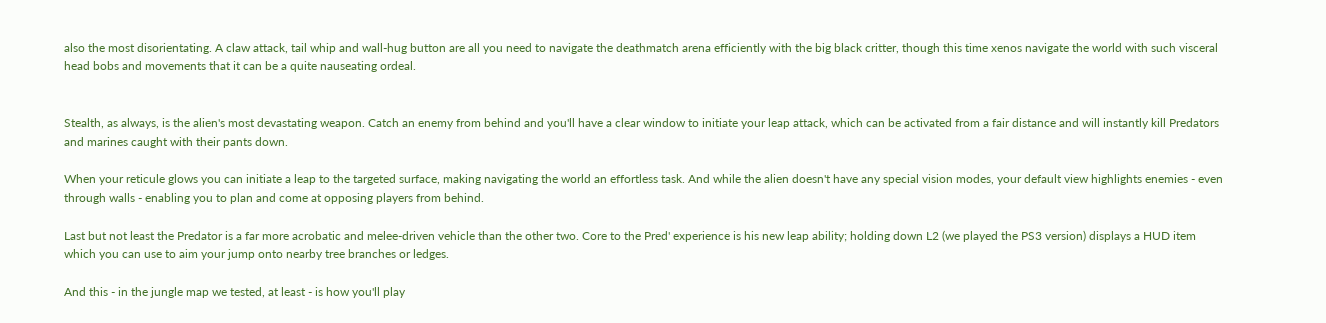also the most disorientating. A claw attack, tail whip and wall-hug button are all you need to navigate the deathmatch arena efficiently with the big black critter, though this time xenos navigate the world with such visceral head bobs and movements that it can be a quite nauseating ordeal.


Stealth, as always, is the alien's most devastating weapon. Catch an enemy from behind and you'll have a clear window to initiate your leap attack, which can be activated from a fair distance and will instantly kill Predators and marines caught with their pants down.

When your reticule glows you can initiate a leap to the targeted surface, making navigating the world an effortless task. And while the alien doesn't have any special vision modes, your default view highlights enemies - even through walls - enabling you to plan and come at opposing players from behind.

Last but not least the Predator is a far more acrobatic and melee-driven vehicle than the other two. Core to the Pred' experience is his new leap ability; holding down L2 (we played the PS3 version) displays a HUD item which you can use to aim your jump onto nearby tree branches or ledges.

And this - in the jungle map we tested, at least - is how you'll play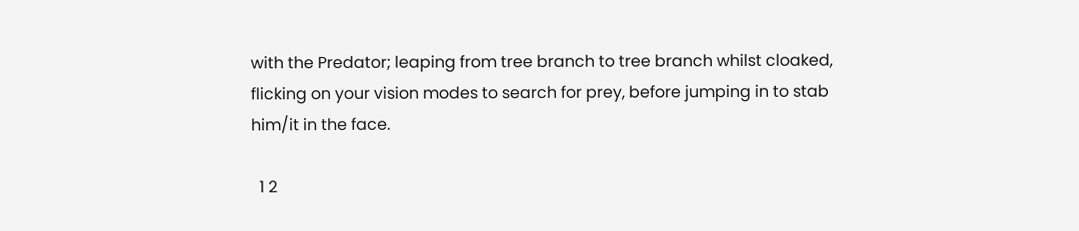with the Predator; leaping from tree branch to tree branch whilst cloaked, flicking on your vision modes to search for prey, before jumping in to stab him/it in the face.

  1 2